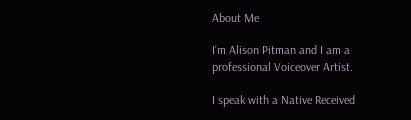About Me

I’m Alison Pitman and I am a professional Voiceover Artist.

I speak with a Native Received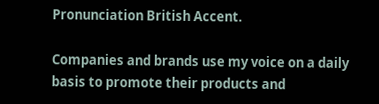Pronunciation British Accent.

Companies and brands use my voice on a daily basis to promote their products and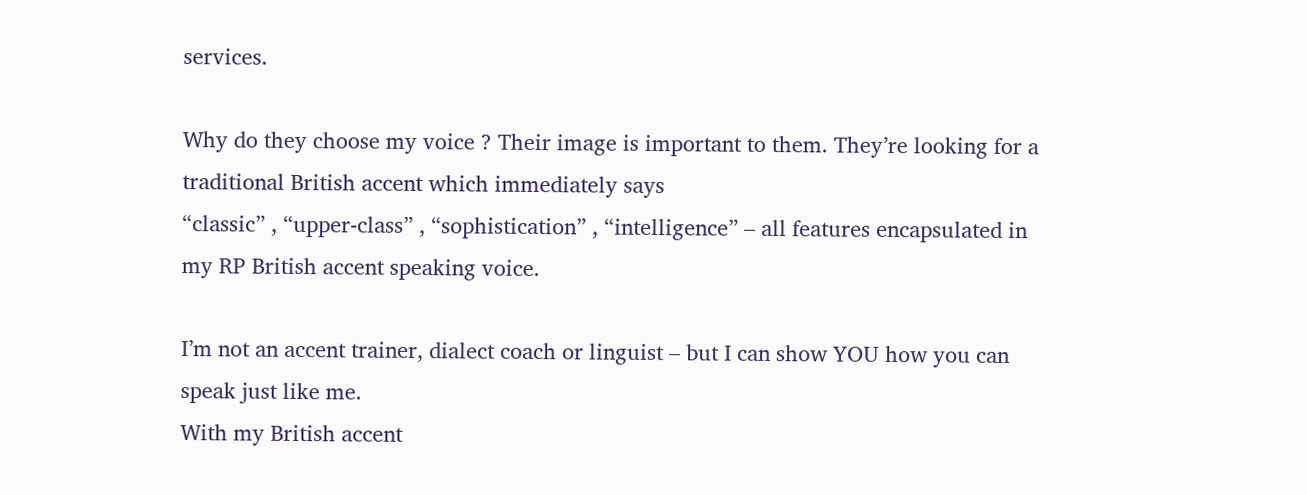services.

Why do they choose my voice ? Their image is important to them. They’re looking for a traditional British accent which immediately says
“classic” , “upper-class” , “sophistication” , “intelligence” – all features encapsulated in my RP British accent speaking voice.

I’m not an accent trainer, dialect coach or linguist – but I can show YOU how you can speak just like me.
With my British accent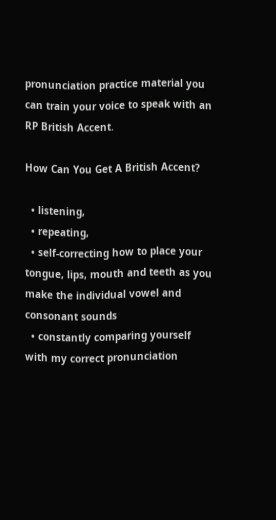pronunciation practice material you can train your voice to speak with an RP British Accent.

How Can You Get A British Accent?

  • listening,
  • repeating,
  • self-correcting how to place your tongue, lips, mouth and teeth as you make the individual vowel and consonant sounds
  • constantly comparing yourself with my correct pronunciation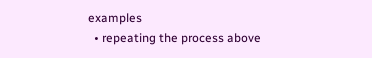examples
  • repeating the process above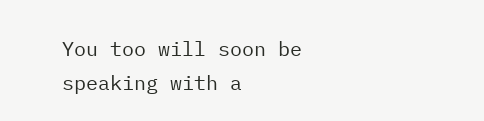You too will soon be speaking with a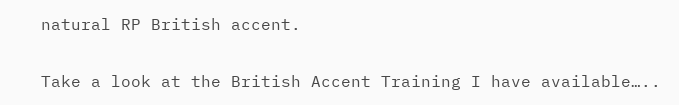natural RP British accent.

Take a look at the British Accent Training I have available…..